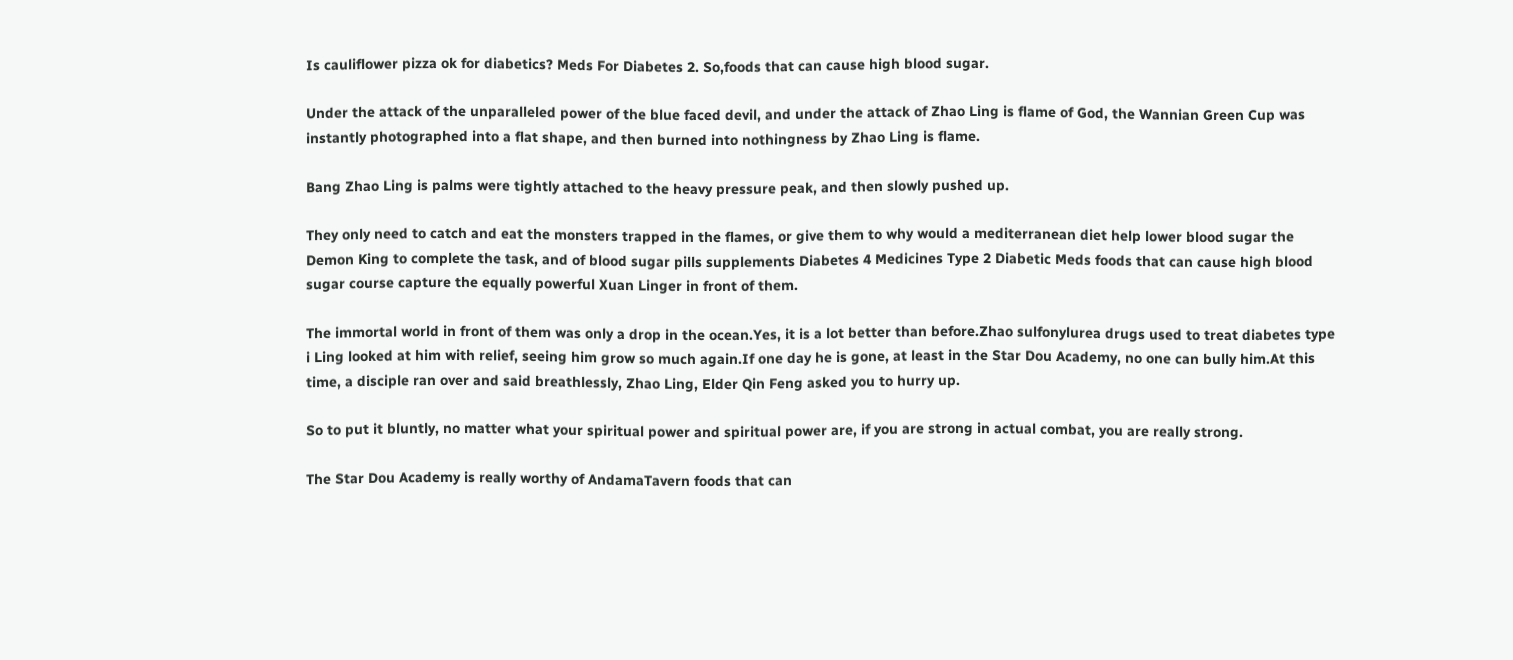Is cauliflower pizza ok for diabetics? Meds For Diabetes 2. So,foods that can cause high blood sugar.

Under the attack of the unparalleled power of the blue faced devil, and under the attack of Zhao Ling is flame of God, the Wannian Green Cup was instantly photographed into a flat shape, and then burned into nothingness by Zhao Ling is flame.

Bang Zhao Ling is palms were tightly attached to the heavy pressure peak, and then slowly pushed up.

They only need to catch and eat the monsters trapped in the flames, or give them to why would a mediterranean diet help lower blood sugar the Demon King to complete the task, and of blood sugar pills supplements Diabetes 4 Medicines Type 2 Diabetic Meds foods that can cause high blood sugar course capture the equally powerful Xuan Linger in front of them.

The immortal world in front of them was only a drop in the ocean.Yes, it is a lot better than before.Zhao sulfonylurea drugs used to treat diabetes type i Ling looked at him with relief, seeing him grow so much again.If one day he is gone, at least in the Star Dou Academy, no one can bully him.At this time, a disciple ran over and said breathlessly, Zhao Ling, Elder Qin Feng asked you to hurry up.

So to put it bluntly, no matter what your spiritual power and spiritual power are, if you are strong in actual combat, you are really strong.

The Star Dou Academy is really worthy of AndamaTavern foods that can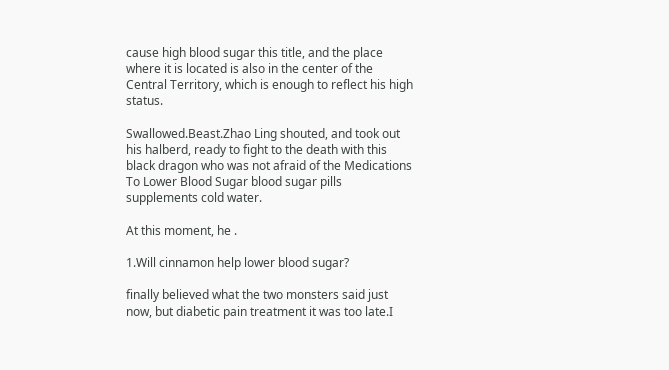cause high blood sugar this title, and the place where it is located is also in the center of the Central Territory, which is enough to reflect his high status.

Swallowed.Beast.Zhao Ling shouted, and took out his halberd, ready to fight to the death with this black dragon who was not afraid of the Medications To Lower Blood Sugar blood sugar pills supplements cold water.

At this moment, he .

1.Will cinnamon help lower blood sugar?

finally believed what the two monsters said just now, but diabetic pain treatment it was too late.I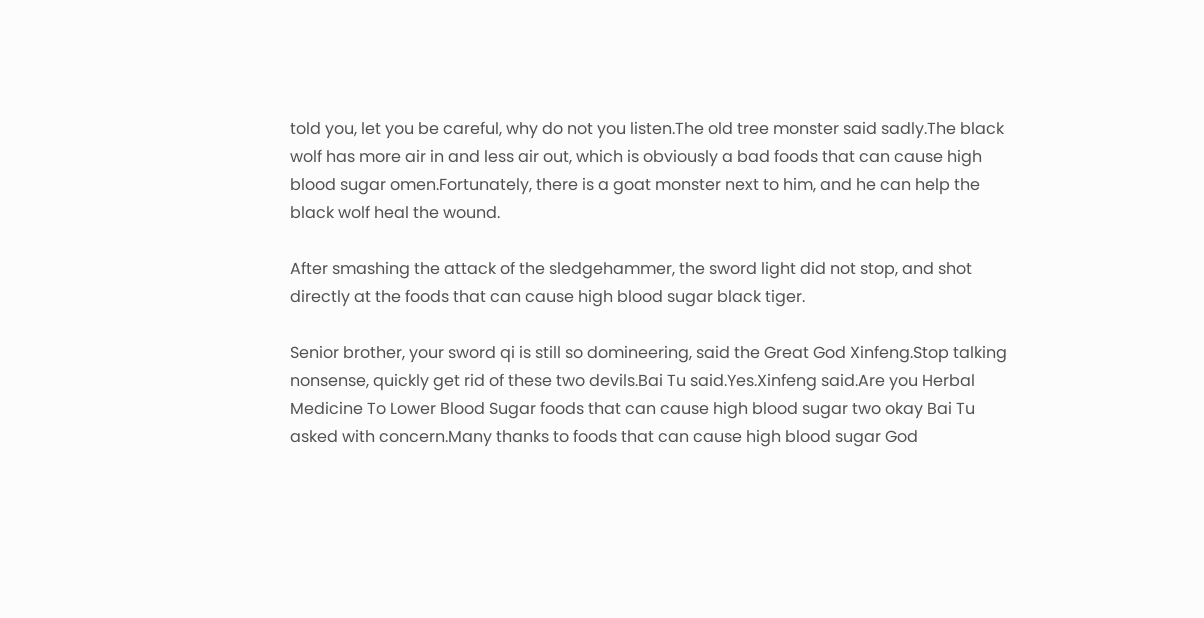told you, let you be careful, why do not you listen.The old tree monster said sadly.The black wolf has more air in and less air out, which is obviously a bad foods that can cause high blood sugar omen.Fortunately, there is a goat monster next to him, and he can help the black wolf heal the wound.

After smashing the attack of the sledgehammer, the sword light did not stop, and shot directly at the foods that can cause high blood sugar black tiger.

Senior brother, your sword qi is still so domineering, said the Great God Xinfeng.Stop talking nonsense, quickly get rid of these two devils.Bai Tu said.Yes.Xinfeng said.Are you Herbal Medicine To Lower Blood Sugar foods that can cause high blood sugar two okay Bai Tu asked with concern.Many thanks to foods that can cause high blood sugar God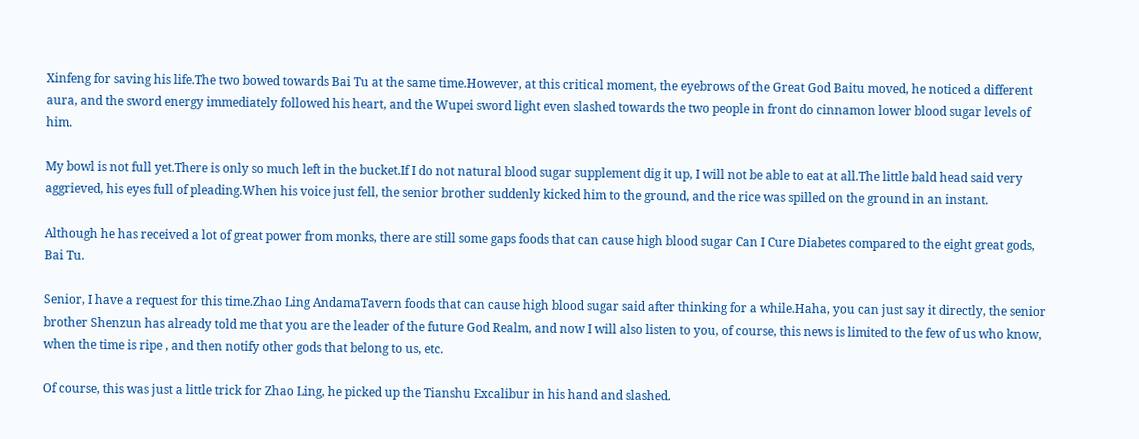Xinfeng for saving his life.The two bowed towards Bai Tu at the same time.However, at this critical moment, the eyebrows of the Great God Baitu moved, he noticed a different aura, and the sword energy immediately followed his heart, and the Wupei sword light even slashed towards the two people in front do cinnamon lower blood sugar levels of him.

My bowl is not full yet.There is only so much left in the bucket.If I do not natural blood sugar supplement dig it up, I will not be able to eat at all.The little bald head said very aggrieved, his eyes full of pleading.When his voice just fell, the senior brother suddenly kicked him to the ground, and the rice was spilled on the ground in an instant.

Although he has received a lot of great power from monks, there are still some gaps foods that can cause high blood sugar Can I Cure Diabetes compared to the eight great gods, Bai Tu.

Senior, I have a request for this time.Zhao Ling AndamaTavern foods that can cause high blood sugar said after thinking for a while.Haha, you can just say it directly, the senior brother Shenzun has already told me that you are the leader of the future God Realm, and now I will also listen to you, of course, this news is limited to the few of us who know, when the time is ripe , and then notify other gods that belong to us, etc.

Of course, this was just a little trick for Zhao Ling, he picked up the Tianshu Excalibur in his hand and slashed.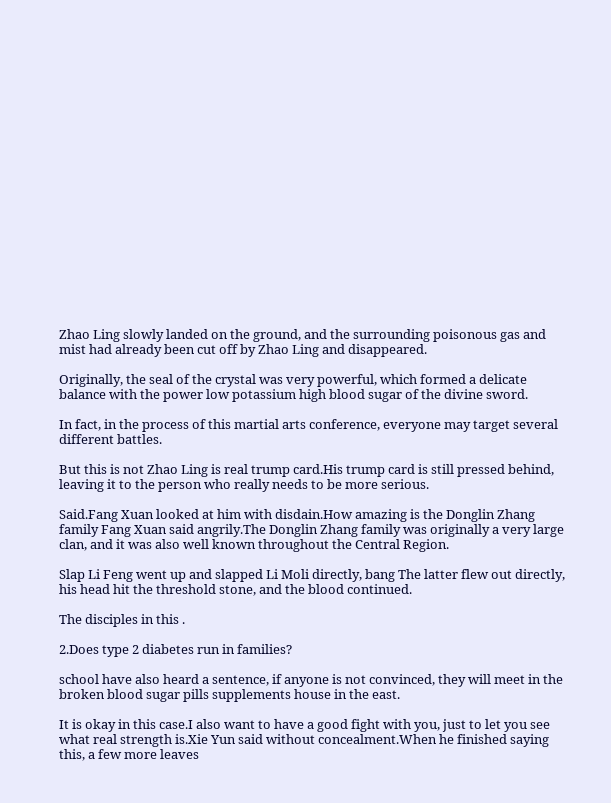Zhao Ling slowly landed on the ground, and the surrounding poisonous gas and mist had already been cut off by Zhao Ling and disappeared.

Originally, the seal of the crystal was very powerful, which formed a delicate balance with the power low potassium high blood sugar of the divine sword.

In fact, in the process of this martial arts conference, everyone may target several different battles.

But this is not Zhao Ling is real trump card.His trump card is still pressed behind, leaving it to the person who really needs to be more serious.

Said.Fang Xuan looked at him with disdain.How amazing is the Donglin Zhang family Fang Xuan said angrily.The Donglin Zhang family was originally a very large clan, and it was also well known throughout the Central Region.

Slap Li Feng went up and slapped Li Moli directly, bang The latter flew out directly, his head hit the threshold stone, and the blood continued.

The disciples in this .

2.Does type 2 diabetes run in families?

school have also heard a sentence, if anyone is not convinced, they will meet in the broken blood sugar pills supplements house in the east.

It is okay in this case.I also want to have a good fight with you, just to let you see what real strength is.Xie Yun said without concealment.When he finished saying this, a few more leaves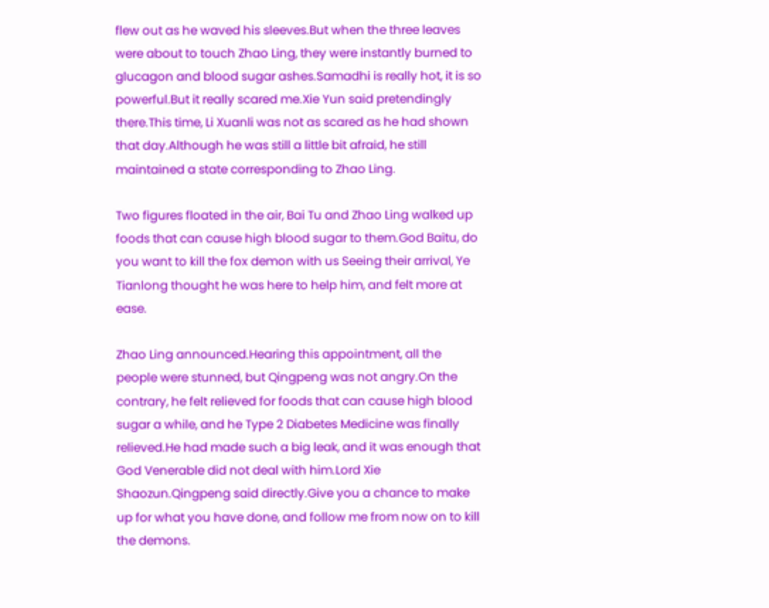flew out as he waved his sleeves.But when the three leaves were about to touch Zhao Ling, they were instantly burned to glucagon and blood sugar ashes.Samadhi is really hot, it is so powerful.But it really scared me.Xie Yun said pretendingly there.This time, Li Xuanli was not as scared as he had shown that day.Although he was still a little bit afraid, he still maintained a state corresponding to Zhao Ling.

Two figures floated in the air, Bai Tu and Zhao Ling walked up foods that can cause high blood sugar to them.God Baitu, do you want to kill the fox demon with us Seeing their arrival, Ye Tianlong thought he was here to help him, and felt more at ease.

Zhao Ling announced.Hearing this appointment, all the people were stunned, but Qingpeng was not angry.On the contrary, he felt relieved for foods that can cause high blood sugar a while, and he Type 2 Diabetes Medicine was finally relieved.He had made such a big leak, and it was enough that God Venerable did not deal with him.Lord Xie Shaozun.Qingpeng said directly.Give you a chance to make up for what you have done, and follow me from now on to kill the demons.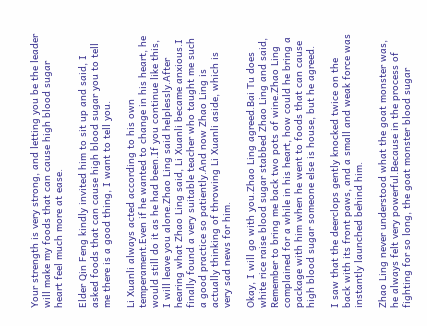Your strength is very strong, and letting you be the leader will make my foods that can cause high blood sugar heart feel much more at ease.

Elder Qin Feng kindly invited him to sit up and said, I asked foods that can cause high blood sugar you to tell me there is a good thing, I want to tell you.

Li Xuanli always acted according to his own temperament.Even if he wanted to change in his heart, he would still do it as he had been.If you continue like this, I will leave you alone.Zhao Ling said helplessly.After hearing what Zhao Ling said, Li Xuanli became anxious.I finally found a very suitable teacher who taught me such a good practice so patiently.And now Zhao Ling is actually thinking of throwing Li Xuanli aside, which is very sad news for him.

Okay, I will go with you.Zhao Ling agreed.Bai Tu does white rice raise blood sugar stabbed Zhao Ling and said, Remember to bring me back two pots of wine.Zhao Ling complained for a while in his heart, how could he bring a package with him when he went to foods that can cause high blood sugar someone else is house, but he agreed.

I saw that the deerclops gently knocked twice on the back with its front paws, and a small and weak force was instantly launched behind him.

Zhao Ling never understood what the goat monster was, he always felt very powerful.Because in the process of fighting for so long, the goat monster blood sugar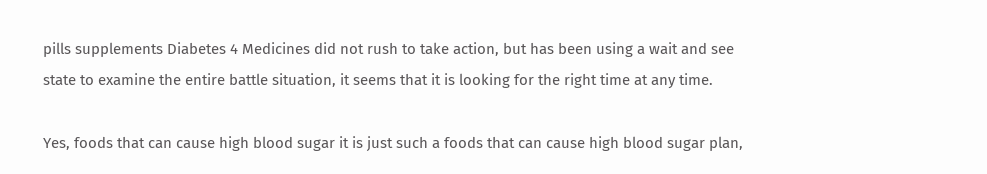pills supplements Diabetes 4 Medicines did not rush to take action, but has been using a wait and see state to examine the entire battle situation, it seems that it is looking for the right time at any time.

Yes, foods that can cause high blood sugar it is just such a foods that can cause high blood sugar plan,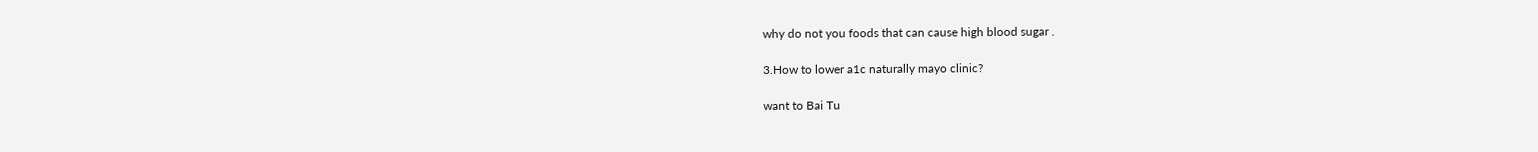why do not you foods that can cause high blood sugar .

3.How to lower a1c naturally mayo clinic?

want to Bai Tu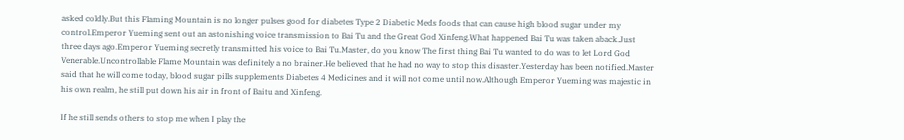asked coldly.But this Flaming Mountain is no longer pulses good for diabetes Type 2 Diabetic Meds foods that can cause high blood sugar under my control.Emperor Yueming sent out an astonishing voice transmission to Bai Tu and the Great God Xinfeng.What happened Bai Tu was taken aback.Just three days ago.Emperor Yueming secretly transmitted his voice to Bai Tu.Master, do you know The first thing Bai Tu wanted to do was to let Lord God Venerable.Uncontrollable Flame Mountain was definitely a no brainer.He believed that he had no way to stop this disaster.Yesterday has been notified.Master said that he will come today, blood sugar pills supplements Diabetes 4 Medicines and it will not come until now.Although Emperor Yueming was majestic in his own realm, he still put down his air in front of Baitu and Xinfeng.

If he still sends others to stop me when I play the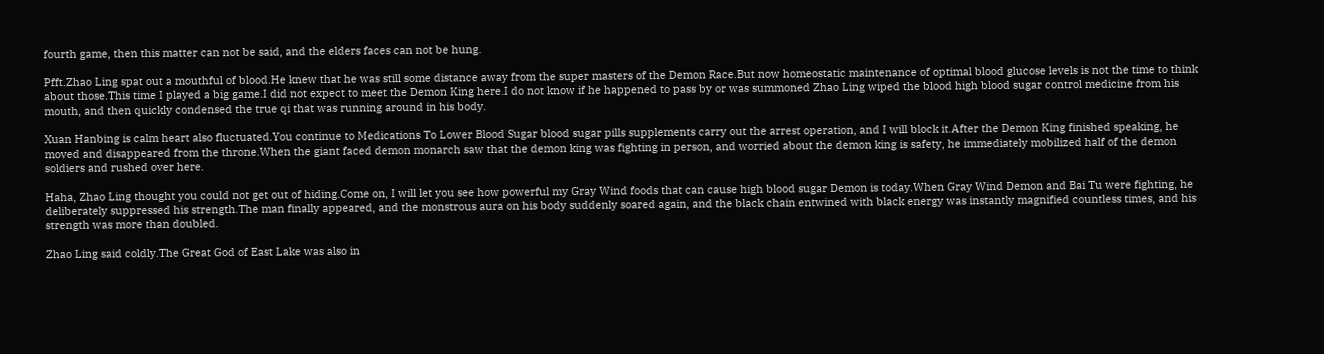fourth game, then this matter can not be said, and the elders faces can not be hung.

Pfft.Zhao Ling spat out a mouthful of blood.He knew that he was still some distance away from the super masters of the Demon Race.But now homeostatic maintenance of optimal blood glucose levels is not the time to think about those.This time I played a big game.I did not expect to meet the Demon King here.I do not know if he happened to pass by or was summoned Zhao Ling wiped the blood high blood sugar control medicine from his mouth, and then quickly condensed the true qi that was running around in his body.

Xuan Hanbing is calm heart also fluctuated.You continue to Medications To Lower Blood Sugar blood sugar pills supplements carry out the arrest operation, and I will block it.After the Demon King finished speaking, he moved and disappeared from the throne.When the giant faced demon monarch saw that the demon king was fighting in person, and worried about the demon king is safety, he immediately mobilized half of the demon soldiers and rushed over here.

Haha, Zhao Ling thought you could not get out of hiding.Come on, I will let you see how powerful my Gray Wind foods that can cause high blood sugar Demon is today.When Gray Wind Demon and Bai Tu were fighting, he deliberately suppressed his strength.The man finally appeared, and the monstrous aura on his body suddenly soared again, and the black chain entwined with black energy was instantly magnified countless times, and his strength was more than doubled.

Zhao Ling said coldly.The Great God of East Lake was also in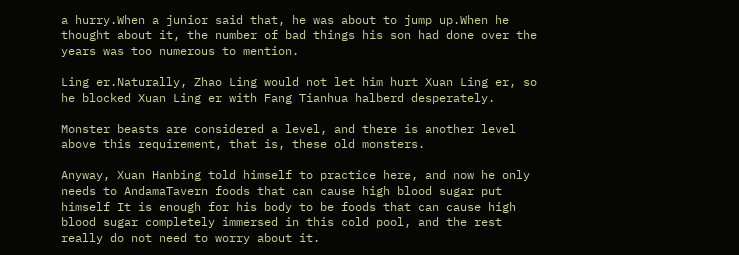a hurry.When a junior said that, he was about to jump up.When he thought about it, the number of bad things his son had done over the years was too numerous to mention.

Ling er.Naturally, Zhao Ling would not let him hurt Xuan Ling er, so he blocked Xuan Ling er with Fang Tianhua halberd desperately.

Monster beasts are considered a level, and there is another level above this requirement, that is, these old monsters.

Anyway, Xuan Hanbing told himself to practice here, and now he only needs to AndamaTavern foods that can cause high blood sugar put himself It is enough for his body to be foods that can cause high blood sugar completely immersed in this cold pool, and the rest really do not need to worry about it.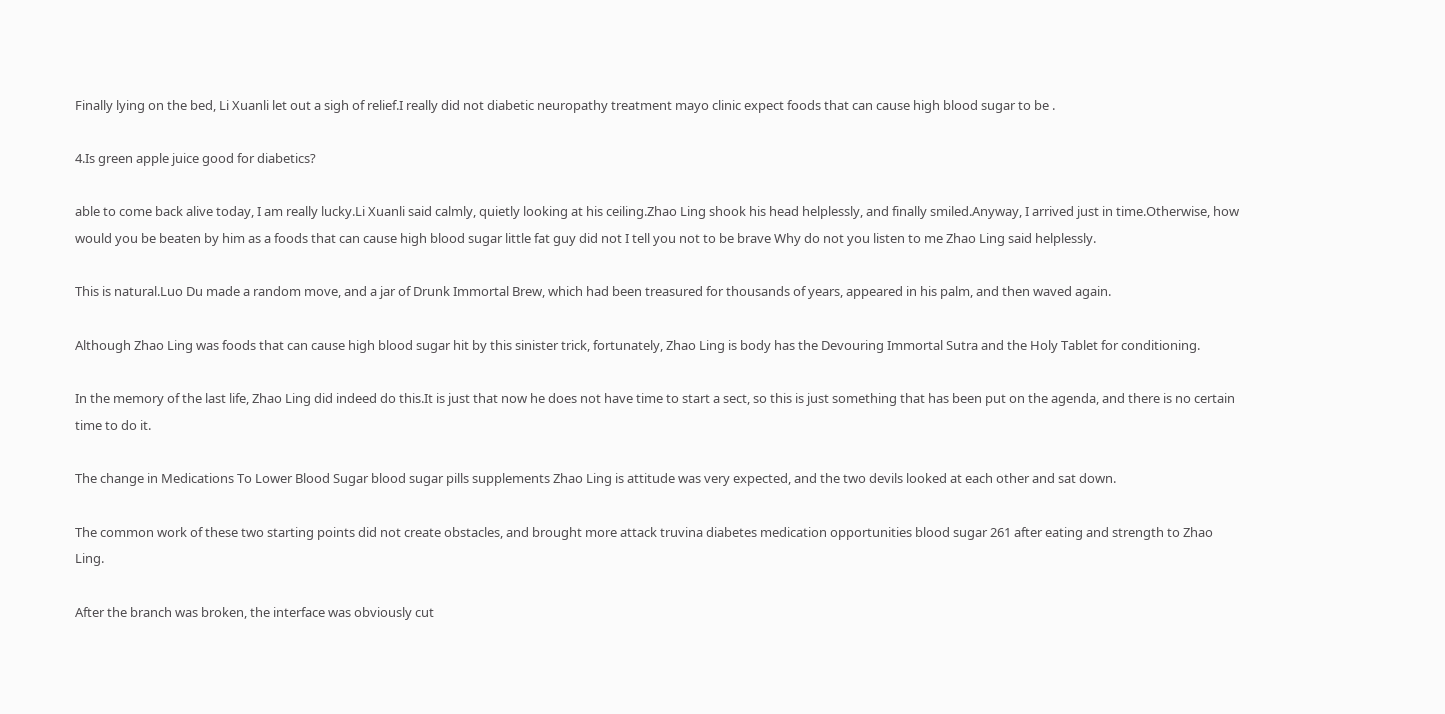Finally lying on the bed, Li Xuanli let out a sigh of relief.I really did not diabetic neuropathy treatment mayo clinic expect foods that can cause high blood sugar to be .

4.Is green apple juice good for diabetics?

able to come back alive today, I am really lucky.Li Xuanli said calmly, quietly looking at his ceiling.Zhao Ling shook his head helplessly, and finally smiled.Anyway, I arrived just in time.Otherwise, how would you be beaten by him as a foods that can cause high blood sugar little fat guy did not I tell you not to be brave Why do not you listen to me Zhao Ling said helplessly.

This is natural.Luo Du made a random move, and a jar of Drunk Immortal Brew, which had been treasured for thousands of years, appeared in his palm, and then waved again.

Although Zhao Ling was foods that can cause high blood sugar hit by this sinister trick, fortunately, Zhao Ling is body has the Devouring Immortal Sutra and the Holy Tablet for conditioning.

In the memory of the last life, Zhao Ling did indeed do this.It is just that now he does not have time to start a sect, so this is just something that has been put on the agenda, and there is no certain time to do it.

The change in Medications To Lower Blood Sugar blood sugar pills supplements Zhao Ling is attitude was very expected, and the two devils looked at each other and sat down.

The common work of these two starting points did not create obstacles, and brought more attack truvina diabetes medication opportunities blood sugar 261 after eating and strength to Zhao Ling.

After the branch was broken, the interface was obviously cut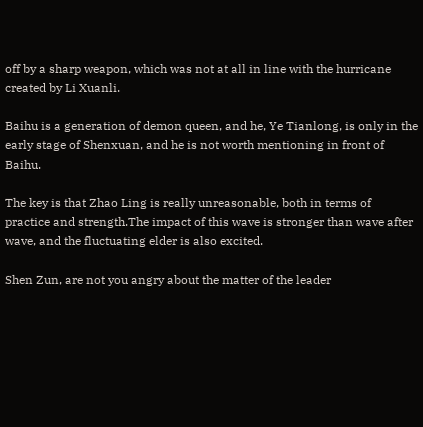off by a sharp weapon, which was not at all in line with the hurricane created by Li Xuanli.

Baihu is a generation of demon queen, and he, Ye Tianlong, is only in the early stage of Shenxuan, and he is not worth mentioning in front of Baihu.

The key is that Zhao Ling is really unreasonable, both in terms of practice and strength.The impact of this wave is stronger than wave after wave, and the fluctuating elder is also excited.

Shen Zun, are not you angry about the matter of the leader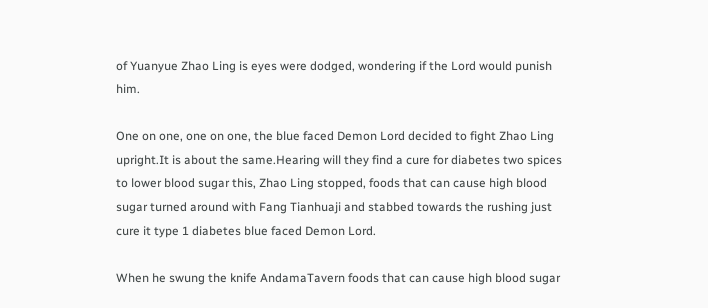of Yuanyue Zhao Ling is eyes were dodged, wondering if the Lord would punish him.

One on one, one on one, the blue faced Demon Lord decided to fight Zhao Ling upright.It is about the same.Hearing will they find a cure for diabetes two spices to lower blood sugar this, Zhao Ling stopped, foods that can cause high blood sugar turned around with Fang Tianhuaji and stabbed towards the rushing just cure it type 1 diabetes blue faced Demon Lord.

When he swung the knife AndamaTavern foods that can cause high blood sugar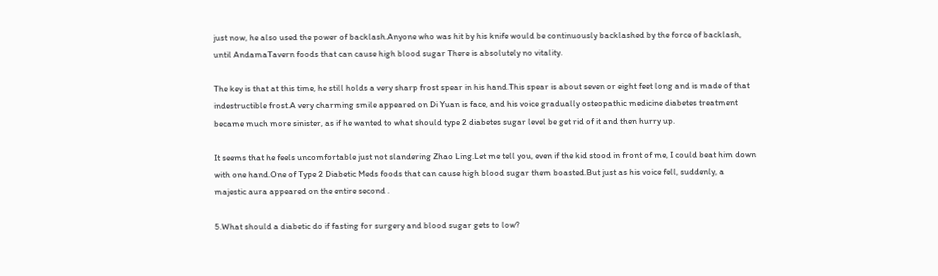just now, he also used the power of backlash.Anyone who was hit by his knife would be continuously backlashed by the force of backlash, until AndamaTavern foods that can cause high blood sugar There is absolutely no vitality.

The key is that at this time, he still holds a very sharp frost spear in his hand.This spear is about seven or eight feet long and is made of that indestructible frost.A very charming smile appeared on Di Yuan is face, and his voice gradually osteopathic medicine diabetes treatment became much more sinister, as if he wanted to what should type 2 diabetes sugar level be get rid of it and then hurry up.

It seems that he feels uncomfortable just not slandering Zhao Ling.Let me tell you, even if the kid stood in front of me, I could beat him down with one hand.One of Type 2 Diabetic Meds foods that can cause high blood sugar them boasted.But just as his voice fell, suddenly, a majestic aura appeared on the entire second .

5.What should a diabetic do if fasting for surgery and blood sugar gets to low?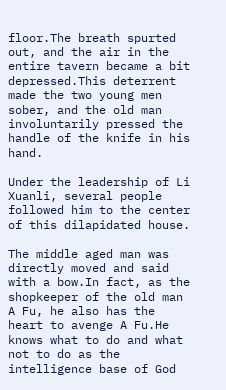floor.The breath spurted out, and the air in the entire tavern became a bit depressed.This deterrent made the two young men sober, and the old man involuntarily pressed the handle of the knife in his hand.

Under the leadership of Li Xuanli, several people followed him to the center of this dilapidated house.

The middle aged man was directly moved and said with a bow.In fact, as the shopkeeper of the old man A Fu, he also has the heart to avenge A Fu.He knows what to do and what not to do as the intelligence base of God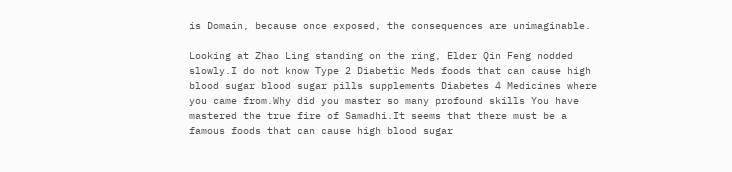is Domain, because once exposed, the consequences are unimaginable.

Looking at Zhao Ling standing on the ring, Elder Qin Feng nodded slowly.I do not know Type 2 Diabetic Meds foods that can cause high blood sugar blood sugar pills supplements Diabetes 4 Medicines where you came from.Why did you master so many profound skills You have mastered the true fire of Samadhi.It seems that there must be a famous foods that can cause high blood sugar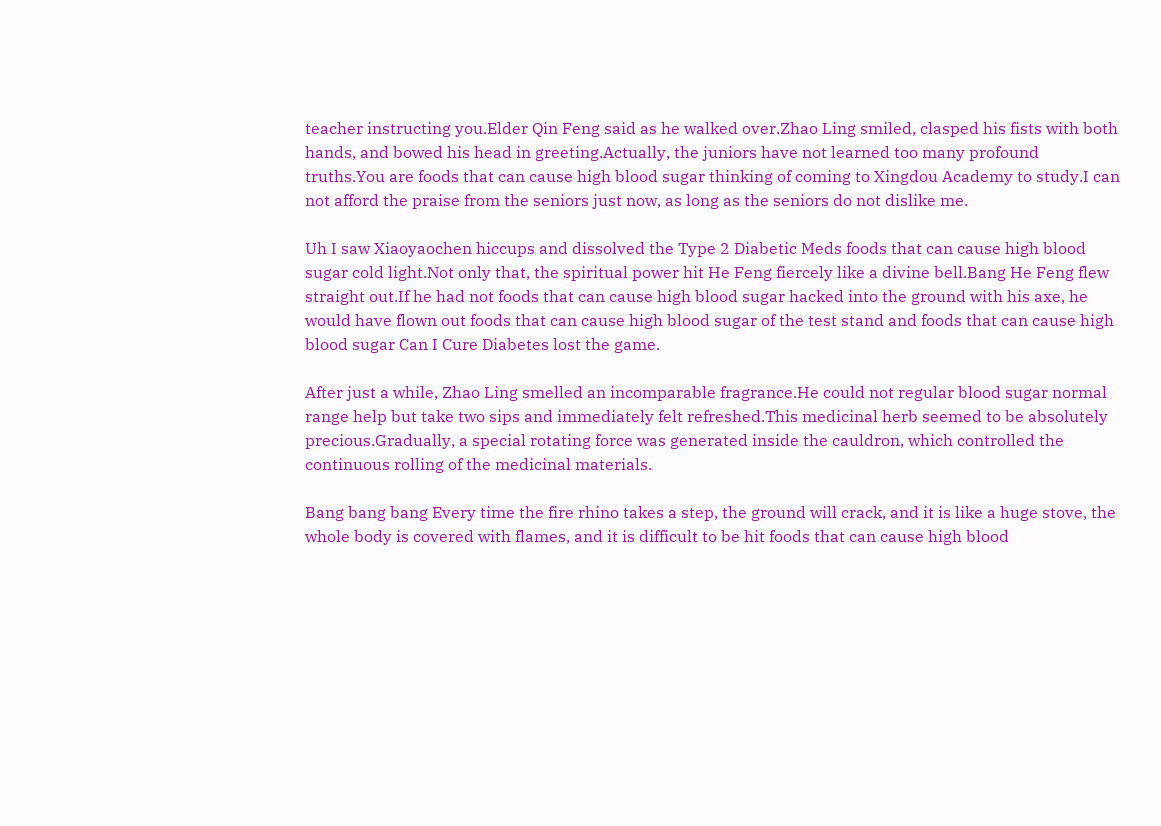teacher instructing you.Elder Qin Feng said as he walked over.Zhao Ling smiled, clasped his fists with both hands, and bowed his head in greeting.Actually, the juniors have not learned too many profound truths.You are foods that can cause high blood sugar thinking of coming to Xingdou Academy to study.I can not afford the praise from the seniors just now, as long as the seniors do not dislike me.

Uh I saw Xiaoyaochen hiccups and dissolved the Type 2 Diabetic Meds foods that can cause high blood sugar cold light.Not only that, the spiritual power hit He Feng fiercely like a divine bell.Bang He Feng flew straight out.If he had not foods that can cause high blood sugar hacked into the ground with his axe, he would have flown out foods that can cause high blood sugar of the test stand and foods that can cause high blood sugar Can I Cure Diabetes lost the game.

After just a while, Zhao Ling smelled an incomparable fragrance.He could not regular blood sugar normal range help but take two sips and immediately felt refreshed.This medicinal herb seemed to be absolutely precious.Gradually, a special rotating force was generated inside the cauldron, which controlled the continuous rolling of the medicinal materials.

Bang bang bang Every time the fire rhino takes a step, the ground will crack, and it is like a huge stove, the whole body is covered with flames, and it is difficult to be hit foods that can cause high blood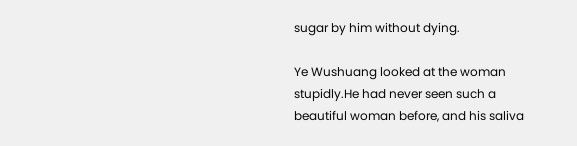sugar by him without dying.

Ye Wushuang looked at the woman stupidly.He had never seen such a beautiful woman before, and his saliva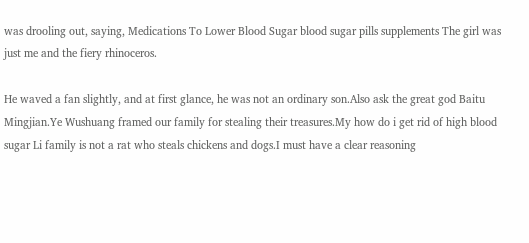was drooling out, saying, Medications To Lower Blood Sugar blood sugar pills supplements The girl was just me and the fiery rhinoceros.

He waved a fan slightly, and at first glance, he was not an ordinary son.Also ask the great god Baitu Mingjian.Ye Wushuang framed our family for stealing their treasures.My how do i get rid of high blood sugar Li family is not a rat who steals chickens and dogs.I must have a clear reasoning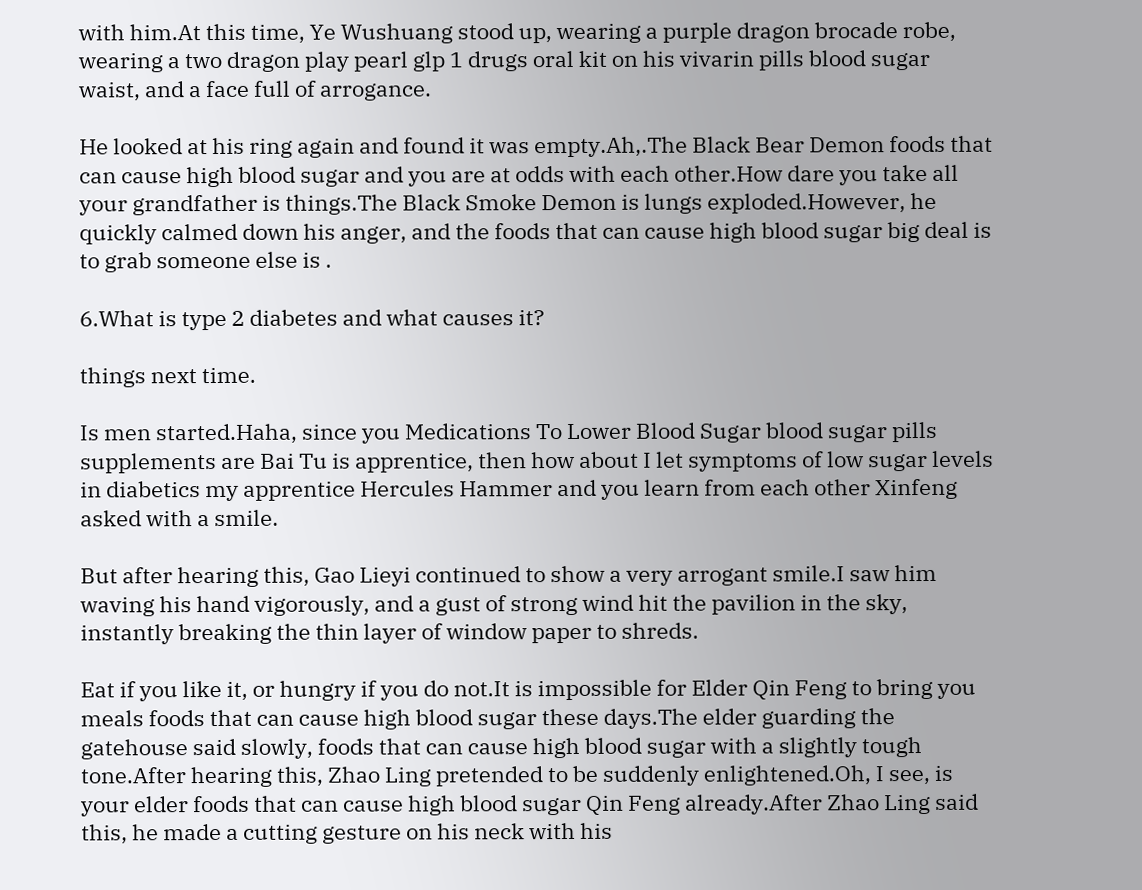with him.At this time, Ye Wushuang stood up, wearing a purple dragon brocade robe, wearing a two dragon play pearl glp 1 drugs oral kit on his vivarin pills blood sugar waist, and a face full of arrogance.

He looked at his ring again and found it was empty.Ah,.The Black Bear Demon foods that can cause high blood sugar and you are at odds with each other.How dare you take all your grandfather is things.The Black Smoke Demon is lungs exploded.However, he quickly calmed down his anger, and the foods that can cause high blood sugar big deal is to grab someone else is .

6.What is type 2 diabetes and what causes it?

things next time.

Is men started.Haha, since you Medications To Lower Blood Sugar blood sugar pills supplements are Bai Tu is apprentice, then how about I let symptoms of low sugar levels in diabetics my apprentice Hercules Hammer and you learn from each other Xinfeng asked with a smile.

But after hearing this, Gao Lieyi continued to show a very arrogant smile.I saw him waving his hand vigorously, and a gust of strong wind hit the pavilion in the sky, instantly breaking the thin layer of window paper to shreds.

Eat if you like it, or hungry if you do not.It is impossible for Elder Qin Feng to bring you meals foods that can cause high blood sugar these days.The elder guarding the gatehouse said slowly, foods that can cause high blood sugar with a slightly tough tone.After hearing this, Zhao Ling pretended to be suddenly enlightened.Oh, I see, is your elder foods that can cause high blood sugar Qin Feng already.After Zhao Ling said this, he made a cutting gesture on his neck with his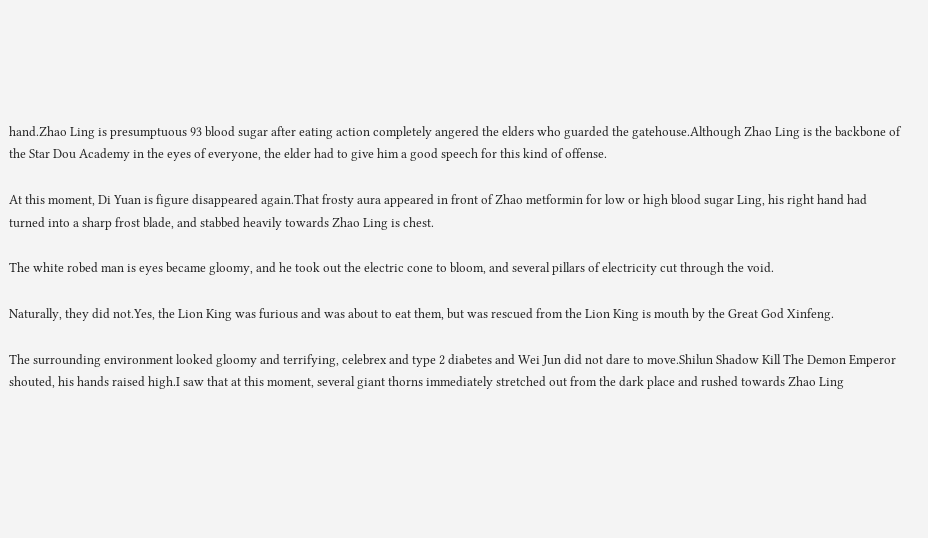hand.Zhao Ling is presumptuous 93 blood sugar after eating action completely angered the elders who guarded the gatehouse.Although Zhao Ling is the backbone of the Star Dou Academy in the eyes of everyone, the elder had to give him a good speech for this kind of offense.

At this moment, Di Yuan is figure disappeared again.That frosty aura appeared in front of Zhao metformin for low or high blood sugar Ling, his right hand had turned into a sharp frost blade, and stabbed heavily towards Zhao Ling is chest.

The white robed man is eyes became gloomy, and he took out the electric cone to bloom, and several pillars of electricity cut through the void.

Naturally, they did not.Yes, the Lion King was furious and was about to eat them, but was rescued from the Lion King is mouth by the Great God Xinfeng.

The surrounding environment looked gloomy and terrifying, celebrex and type 2 diabetes and Wei Jun did not dare to move.Shilun Shadow Kill The Demon Emperor shouted, his hands raised high.I saw that at this moment, several giant thorns immediately stretched out from the dark place and rushed towards Zhao Ling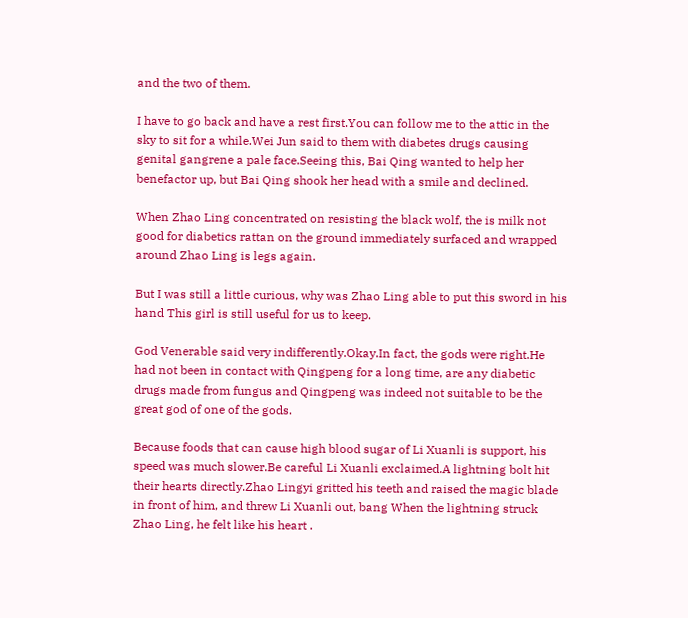and the two of them.

I have to go back and have a rest first.You can follow me to the attic in the sky to sit for a while.Wei Jun said to them with diabetes drugs causing genital gangrene a pale face.Seeing this, Bai Qing wanted to help her benefactor up, but Bai Qing shook her head with a smile and declined.

When Zhao Ling concentrated on resisting the black wolf, the is milk not good for diabetics rattan on the ground immediately surfaced and wrapped around Zhao Ling is legs again.

But I was still a little curious, why was Zhao Ling able to put this sword in his hand This girl is still useful for us to keep.

God Venerable said very indifferently.Okay.In fact, the gods were right.He had not been in contact with Qingpeng for a long time, are any diabetic drugs made from fungus and Qingpeng was indeed not suitable to be the great god of one of the gods.

Because foods that can cause high blood sugar of Li Xuanli is support, his speed was much slower.Be careful Li Xuanli exclaimed.A lightning bolt hit their hearts directly.Zhao Lingyi gritted his teeth and raised the magic blade in front of him, and threw Li Xuanli out, bang When the lightning struck Zhao Ling, he felt like his heart .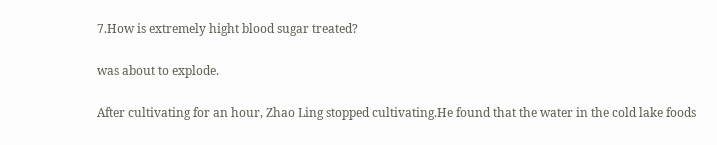7.How is extremely hight blood sugar treated?

was about to explode.

After cultivating for an hour, Zhao Ling stopped cultivating.He found that the water in the cold lake foods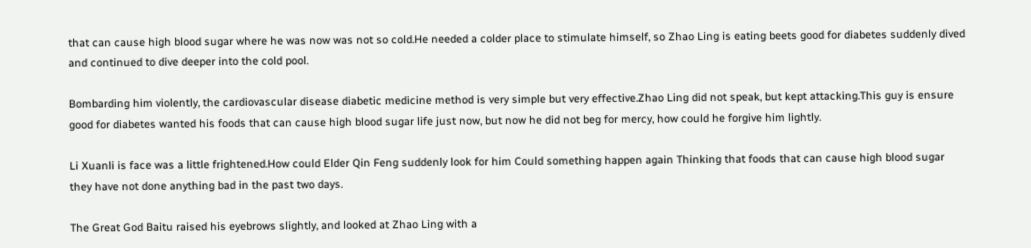that can cause high blood sugar where he was now was not so cold.He needed a colder place to stimulate himself, so Zhao Ling is eating beets good for diabetes suddenly dived and continued to dive deeper into the cold pool.

Bombarding him violently, the cardiovascular disease diabetic medicine method is very simple but very effective.Zhao Ling did not speak, but kept attacking.This guy is ensure good for diabetes wanted his foods that can cause high blood sugar life just now, but now he did not beg for mercy, how could he forgive him lightly.

Li Xuanli is face was a little frightened.How could Elder Qin Feng suddenly look for him Could something happen again Thinking that foods that can cause high blood sugar they have not done anything bad in the past two days.

The Great God Baitu raised his eyebrows slightly, and looked at Zhao Ling with a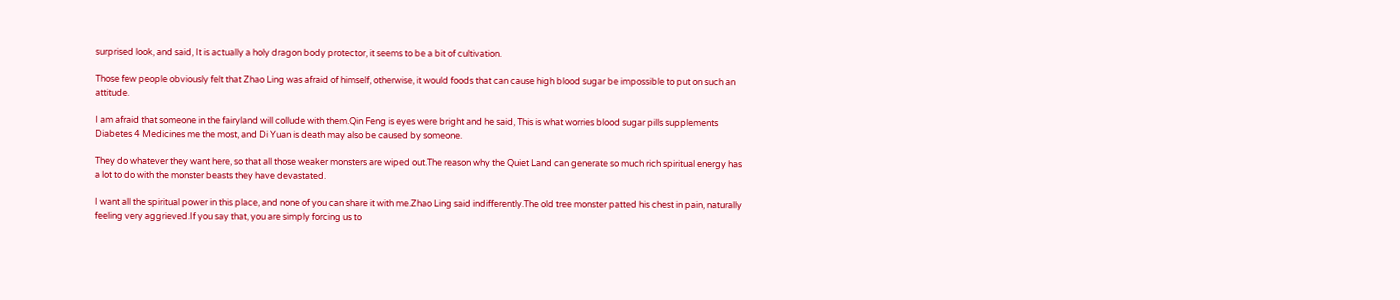surprised look, and said, It is actually a holy dragon body protector, it seems to be a bit of cultivation.

Those few people obviously felt that Zhao Ling was afraid of himself, otherwise, it would foods that can cause high blood sugar be impossible to put on such an attitude.

I am afraid that someone in the fairyland will collude with them.Qin Feng is eyes were bright and he said, This is what worries blood sugar pills supplements Diabetes 4 Medicines me the most, and Di Yuan is death may also be caused by someone.

They do whatever they want here, so that all those weaker monsters are wiped out.The reason why the Quiet Land can generate so much rich spiritual energy has a lot to do with the monster beasts they have devastated.

I want all the spiritual power in this place, and none of you can share it with me.Zhao Ling said indifferently.The old tree monster patted his chest in pain, naturally feeling very aggrieved.If you say that, you are simply forcing us to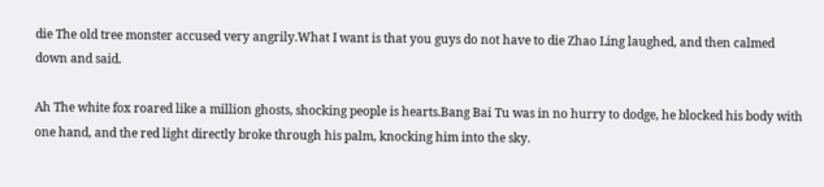die The old tree monster accused very angrily.What I want is that you guys do not have to die Zhao Ling laughed, and then calmed down and said.

Ah The white fox roared like a million ghosts, shocking people is hearts.Bang Bai Tu was in no hurry to dodge, he blocked his body with one hand, and the red light directly broke through his palm, knocking him into the sky.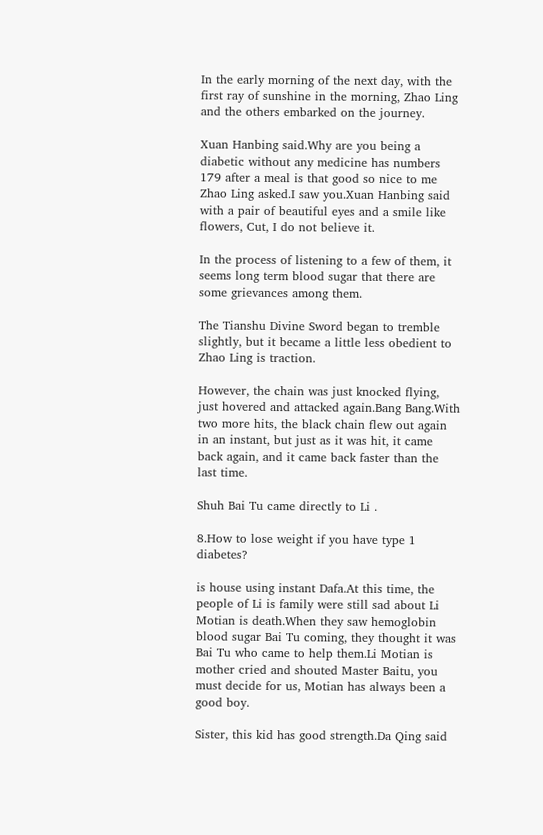In the early morning of the next day, with the first ray of sunshine in the morning, Zhao Ling and the others embarked on the journey.

Xuan Hanbing said.Why are you being a diabetic without any medicine has numbers 179 after a meal is that good so nice to me Zhao Ling asked.I saw you.Xuan Hanbing said with a pair of beautiful eyes and a smile like flowers, Cut, I do not believe it.

In the process of listening to a few of them, it seems long term blood sugar that there are some grievances among them.

The Tianshu Divine Sword began to tremble slightly, but it became a little less obedient to Zhao Ling is traction.

However, the chain was just knocked flying, just hovered and attacked again.Bang Bang.With two more hits, the black chain flew out again in an instant, but just as it was hit, it came back again, and it came back faster than the last time.

Shuh Bai Tu came directly to Li .

8.How to lose weight if you have type 1 diabetes?

is house using instant Dafa.At this time, the people of Li is family were still sad about Li Motian is death.When they saw hemoglobin blood sugar Bai Tu coming, they thought it was Bai Tu who came to help them.Li Motian is mother cried and shouted Master Baitu, you must decide for us, Motian has always been a good boy.

Sister, this kid has good strength.Da Qing said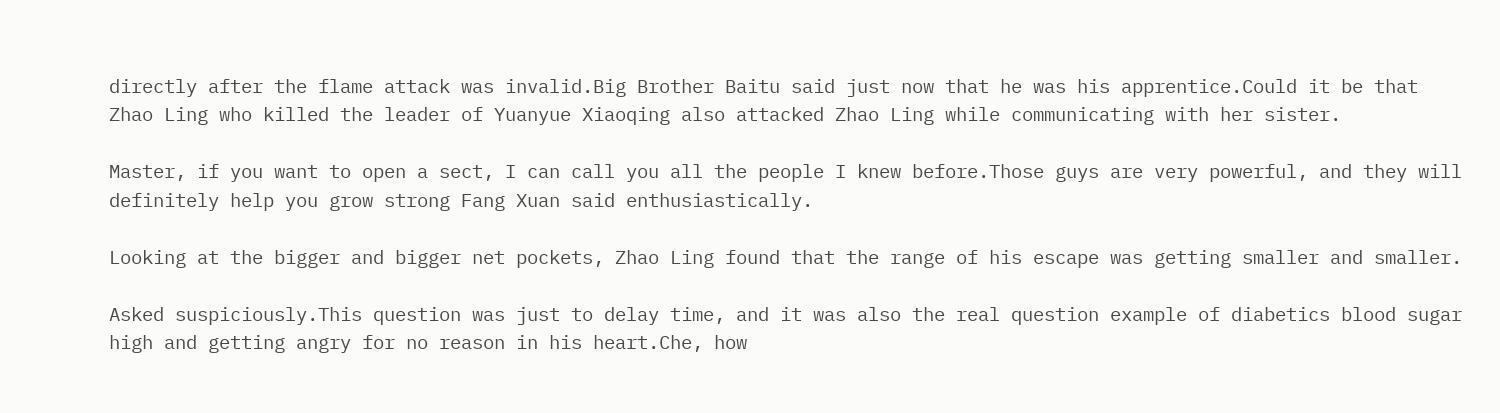directly after the flame attack was invalid.Big Brother Baitu said just now that he was his apprentice.Could it be that Zhao Ling who killed the leader of Yuanyue Xiaoqing also attacked Zhao Ling while communicating with her sister.

Master, if you want to open a sect, I can call you all the people I knew before.Those guys are very powerful, and they will definitely help you grow strong Fang Xuan said enthusiastically.

Looking at the bigger and bigger net pockets, Zhao Ling found that the range of his escape was getting smaller and smaller.

Asked suspiciously.This question was just to delay time, and it was also the real question example of diabetics blood sugar high and getting angry for no reason in his heart.Che, how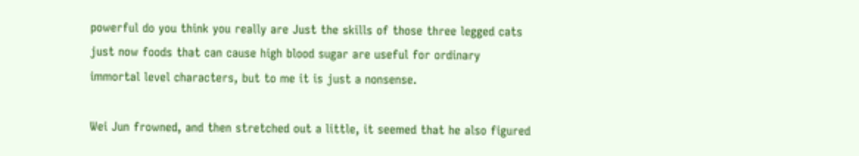powerful do you think you really are Just the skills of those three legged cats just now foods that can cause high blood sugar are useful for ordinary immortal level characters, but to me it is just a nonsense.

Wei Jun frowned, and then stretched out a little, it seemed that he also figured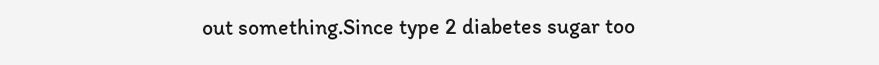out something.Since type 2 diabetes sugar too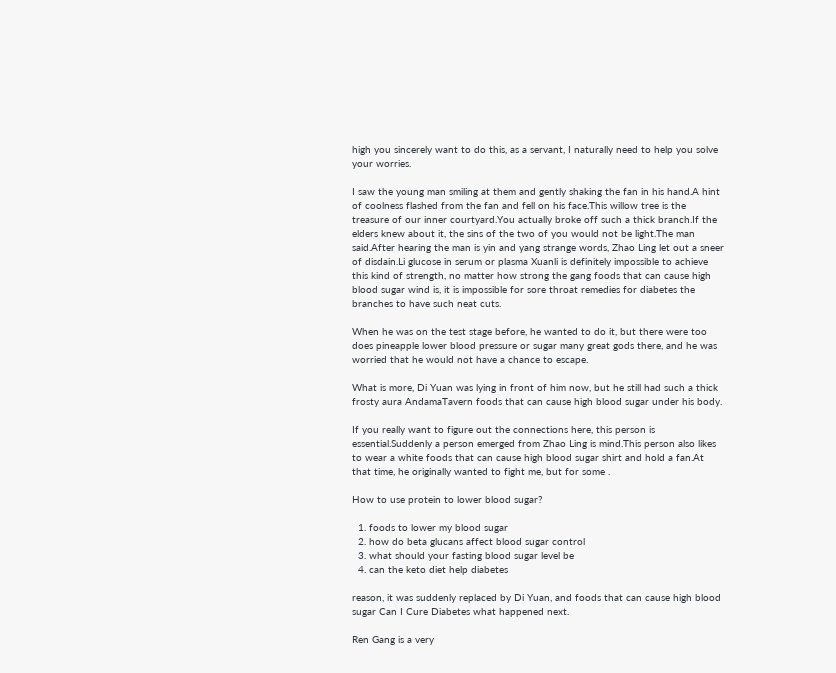high you sincerely want to do this, as a servant, I naturally need to help you solve your worries.

I saw the young man smiling at them and gently shaking the fan in his hand.A hint of coolness flashed from the fan and fell on his face.This willow tree is the treasure of our inner courtyard.You actually broke off such a thick branch.If the elders knew about it, the sins of the two of you would not be light.The man said.After hearing the man is yin and yang strange words, Zhao Ling let out a sneer of disdain.Li glucose in serum or plasma Xuanli is definitely impossible to achieve this kind of strength, no matter how strong the gang foods that can cause high blood sugar wind is, it is impossible for sore throat remedies for diabetes the branches to have such neat cuts.

When he was on the test stage before, he wanted to do it, but there were too does pineapple lower blood pressure or sugar many great gods there, and he was worried that he would not have a chance to escape.

What is more, Di Yuan was lying in front of him now, but he still had such a thick frosty aura AndamaTavern foods that can cause high blood sugar under his body.

If you really want to figure out the connections here, this person is essential.Suddenly a person emerged from Zhao Ling is mind.This person also likes to wear a white foods that can cause high blood sugar shirt and hold a fan.At that time, he originally wanted to fight me, but for some .

How to use protein to lower blood sugar?

  1. foods to lower my blood sugar
  2. how do beta glucans affect blood sugar control
  3. what should your fasting blood sugar level be
  4. can the keto diet help diabetes

reason, it was suddenly replaced by Di Yuan, and foods that can cause high blood sugar Can I Cure Diabetes what happened next.

Ren Gang is a very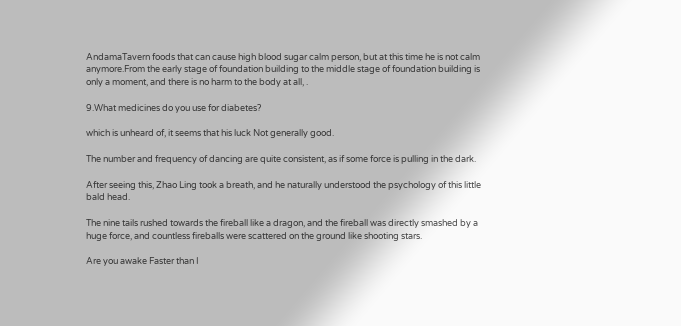AndamaTavern foods that can cause high blood sugar calm person, but at this time he is not calm anymore.From the early stage of foundation building to the middle stage of foundation building is only a moment, and there is no harm to the body at all, .

9.What medicines do you use for diabetes?

which is unheard of, it seems that his luck Not generally good.

The number and frequency of dancing are quite consistent, as if some force is pulling in the dark.

After seeing this, Zhao Ling took a breath, and he naturally understood the psychology of this little bald head.

The nine tails rushed towards the fireball like a dragon, and the fireball was directly smashed by a huge force, and countless fireballs were scattered on the ground like shooting stars.

Are you awake Faster than I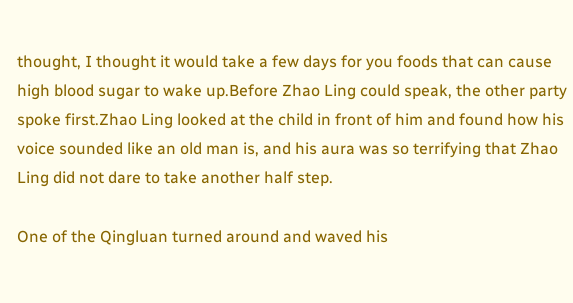thought, I thought it would take a few days for you foods that can cause high blood sugar to wake up.Before Zhao Ling could speak, the other party spoke first.Zhao Ling looked at the child in front of him and found how his voice sounded like an old man is, and his aura was so terrifying that Zhao Ling did not dare to take another half step.

One of the Qingluan turned around and waved his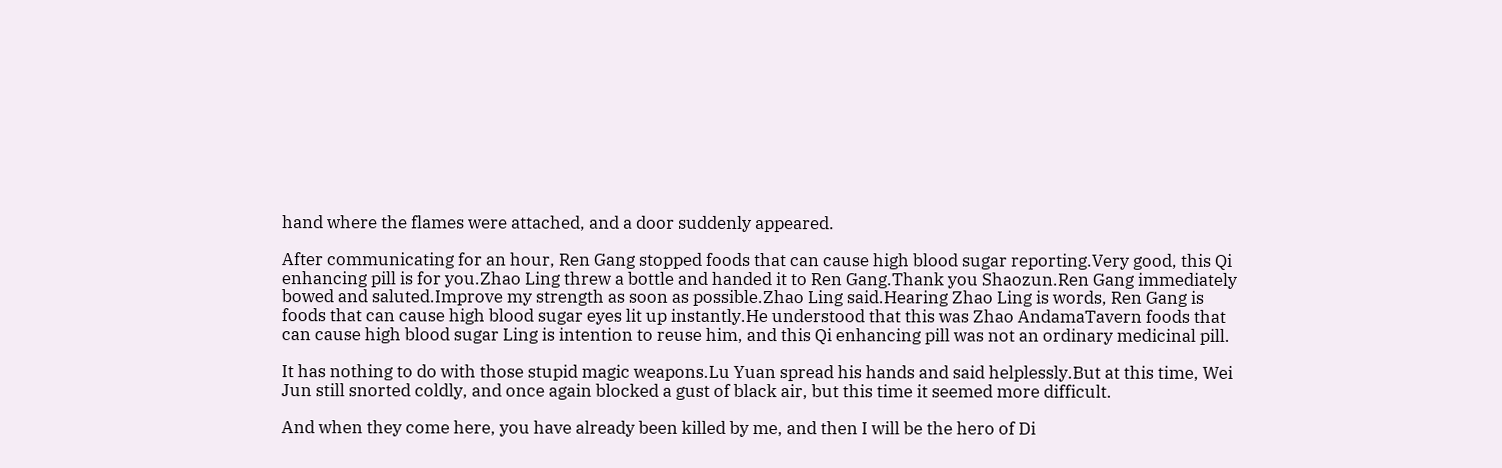hand where the flames were attached, and a door suddenly appeared.

After communicating for an hour, Ren Gang stopped foods that can cause high blood sugar reporting.Very good, this Qi enhancing pill is for you.Zhao Ling threw a bottle and handed it to Ren Gang.Thank you Shaozun.Ren Gang immediately bowed and saluted.Improve my strength as soon as possible.Zhao Ling said.Hearing Zhao Ling is words, Ren Gang is foods that can cause high blood sugar eyes lit up instantly.He understood that this was Zhao AndamaTavern foods that can cause high blood sugar Ling is intention to reuse him, and this Qi enhancing pill was not an ordinary medicinal pill.

It has nothing to do with those stupid magic weapons.Lu Yuan spread his hands and said helplessly.But at this time, Wei Jun still snorted coldly, and once again blocked a gust of black air, but this time it seemed more difficult.

And when they come here, you have already been killed by me, and then I will be the hero of Di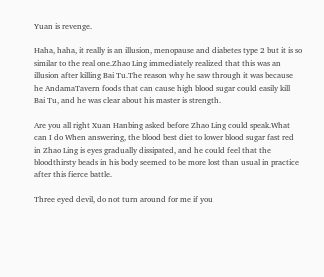Yuan is revenge.

Haha, haha, it really is an illusion, menopause and diabetes type 2 but it is so similar to the real one.Zhao Ling immediately realized that this was an illusion after killing Bai Tu.The reason why he saw through it was because he AndamaTavern foods that can cause high blood sugar could easily kill Bai Tu, and he was clear about his master is strength.

Are you all right Xuan Hanbing asked before Zhao Ling could speak.What can I do When answering, the blood best diet to lower blood sugar fast red in Zhao Ling is eyes gradually dissipated, and he could feel that the bloodthirsty beads in his body seemed to be more lost than usual in practice after this fierce battle.

Three eyed devil, do not turn around for me if you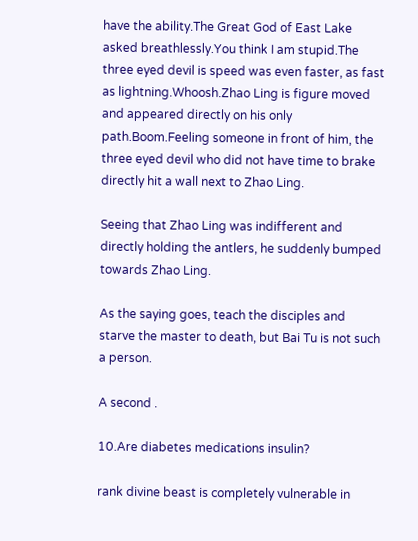have the ability.The Great God of East Lake asked breathlessly.You think I am stupid.The three eyed devil is speed was even faster, as fast as lightning.Whoosh.Zhao Ling is figure moved and appeared directly on his only path.Boom.Feeling someone in front of him, the three eyed devil who did not have time to brake directly hit a wall next to Zhao Ling.

Seeing that Zhao Ling was indifferent and directly holding the antlers, he suddenly bumped towards Zhao Ling.

As the saying goes, teach the disciples and starve the master to death, but Bai Tu is not such a person.

A second .

10.Are diabetes medications insulin?

rank divine beast is completely vulnerable in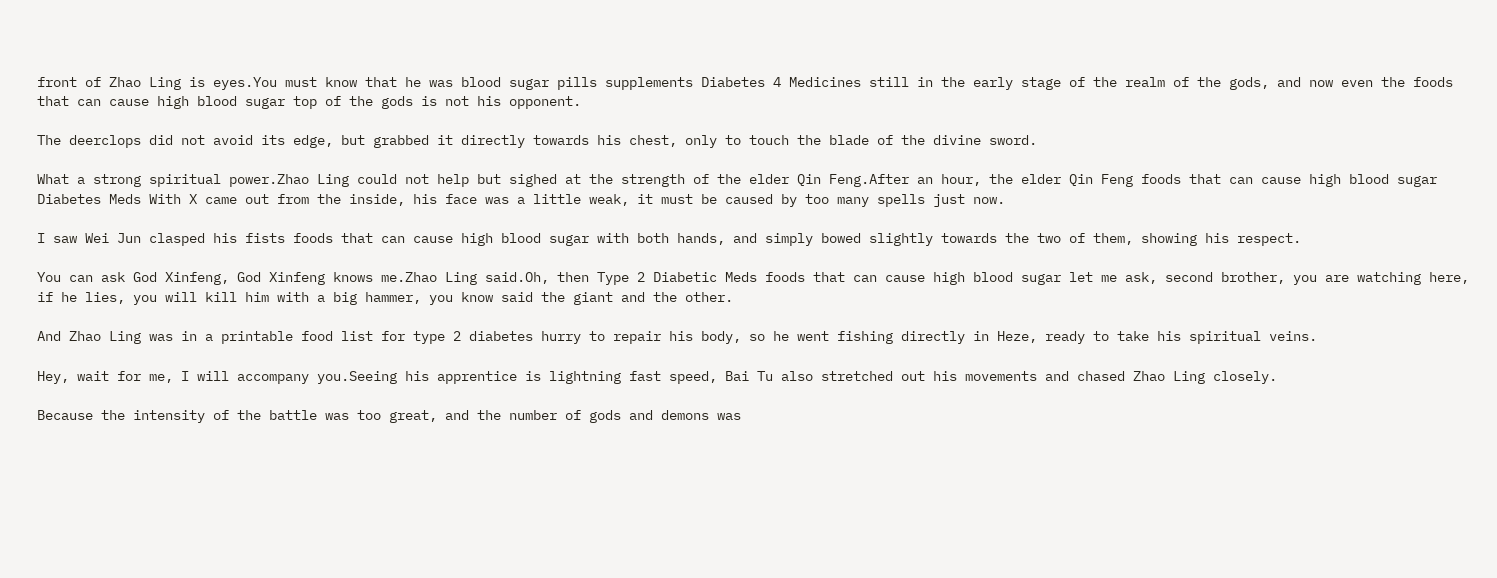front of Zhao Ling is eyes.You must know that he was blood sugar pills supplements Diabetes 4 Medicines still in the early stage of the realm of the gods, and now even the foods that can cause high blood sugar top of the gods is not his opponent.

The deerclops did not avoid its edge, but grabbed it directly towards his chest, only to touch the blade of the divine sword.

What a strong spiritual power.Zhao Ling could not help but sighed at the strength of the elder Qin Feng.After an hour, the elder Qin Feng foods that can cause high blood sugar Diabetes Meds With X came out from the inside, his face was a little weak, it must be caused by too many spells just now.

I saw Wei Jun clasped his fists foods that can cause high blood sugar with both hands, and simply bowed slightly towards the two of them, showing his respect.

You can ask God Xinfeng, God Xinfeng knows me.Zhao Ling said.Oh, then Type 2 Diabetic Meds foods that can cause high blood sugar let me ask, second brother, you are watching here, if he lies, you will kill him with a big hammer, you know said the giant and the other.

And Zhao Ling was in a printable food list for type 2 diabetes hurry to repair his body, so he went fishing directly in Heze, ready to take his spiritual veins.

Hey, wait for me, I will accompany you.Seeing his apprentice is lightning fast speed, Bai Tu also stretched out his movements and chased Zhao Ling closely.

Because the intensity of the battle was too great, and the number of gods and demons was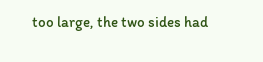too large, the two sides had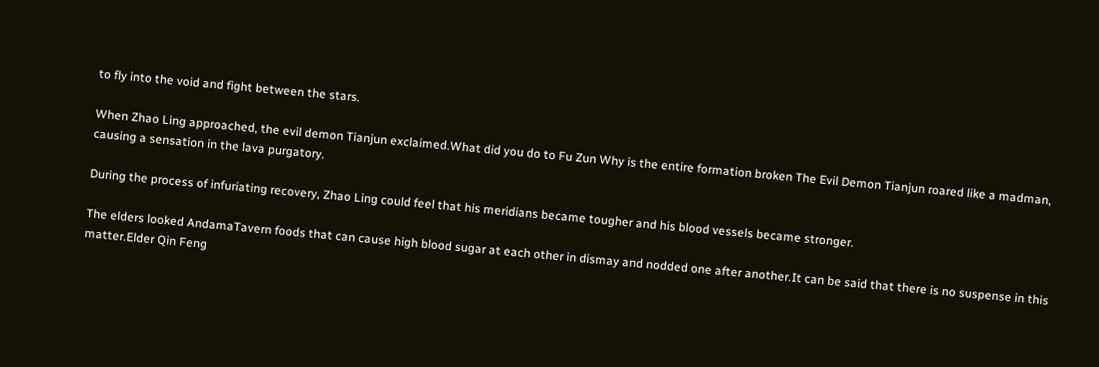to fly into the void and fight between the stars.

When Zhao Ling approached, the evil demon Tianjun exclaimed.What did you do to Fu Zun Why is the entire formation broken The Evil Demon Tianjun roared like a madman, causing a sensation in the lava purgatory.

During the process of infuriating recovery, Zhao Ling could feel that his meridians became tougher and his blood vessels became stronger.

The elders looked AndamaTavern foods that can cause high blood sugar at each other in dismay and nodded one after another.It can be said that there is no suspense in this matter.Elder Qin Feng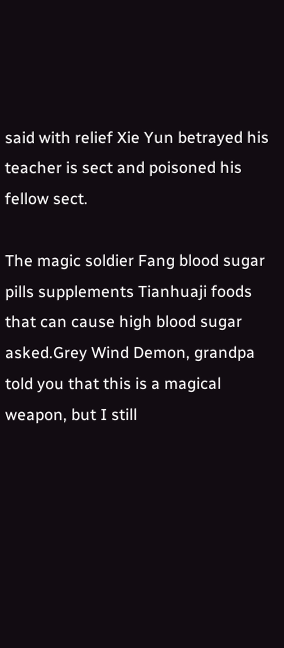said with relief Xie Yun betrayed his teacher is sect and poisoned his fellow sect.

The magic soldier Fang blood sugar pills supplements Tianhuaji foods that can cause high blood sugar asked.Grey Wind Demon, grandpa told you that this is a magical weapon, but I still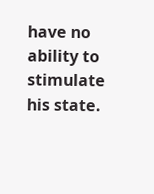have no ability to stimulate his state.